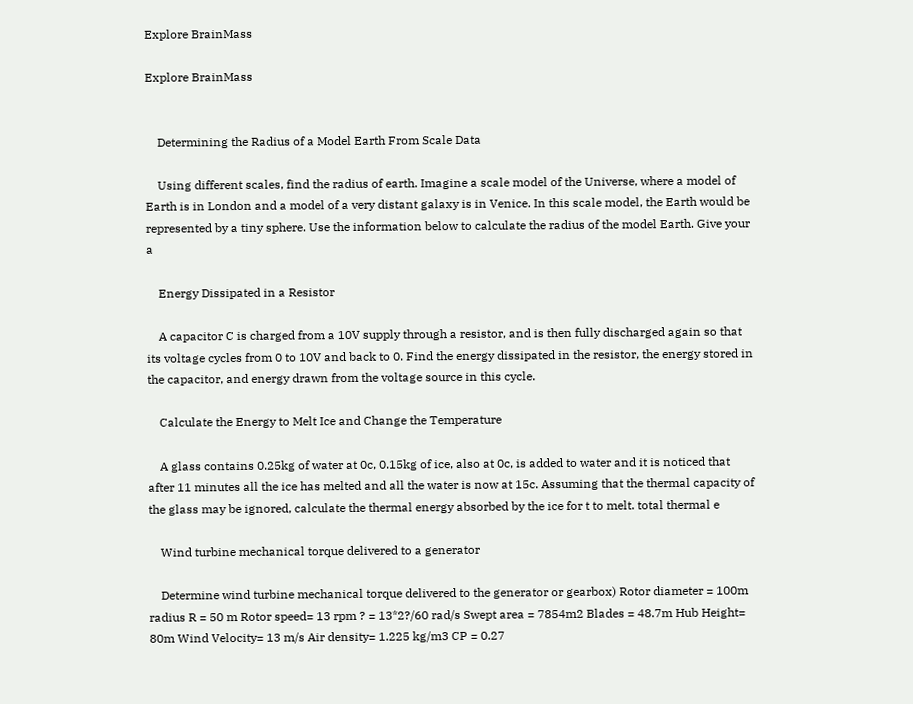Explore BrainMass

Explore BrainMass


    Determining the Radius of a Model Earth From Scale Data

    Using different scales, find the radius of earth. Imagine a scale model of the Universe, where a model of Earth is in London and a model of a very distant galaxy is in Venice. In this scale model, the Earth would be represented by a tiny sphere. Use the information below to calculate the radius of the model Earth. Give your a

    Energy Dissipated in a Resistor

    A capacitor C is charged from a 10V supply through a resistor, and is then fully discharged again so that its voltage cycles from 0 to 10V and back to 0. Find the energy dissipated in the resistor, the energy stored in the capacitor, and energy drawn from the voltage source in this cycle.

    Calculate the Energy to Melt Ice and Change the Temperature

    A glass contains 0.25kg of water at 0c, 0.15kg of ice, also at 0c, is added to water and it is noticed that after 11 minutes all the ice has melted and all the water is now at 15c. Assuming that the thermal capacity of the glass may be ignored, calculate the thermal energy absorbed by the ice for t to melt. total thermal e

    Wind turbine mechanical torque delivered to a generator

    Determine wind turbine mechanical torque delivered to the generator or gearbox) Rotor diameter = 100m radius R = 50 m Rotor speed= 13 rpm ? = 13*2?/60 rad/s Swept area = 7854m2 Blades = 48.7m Hub Height= 80m Wind Velocity= 13 m/s Air density= 1.225 kg/m3 CP = 0.27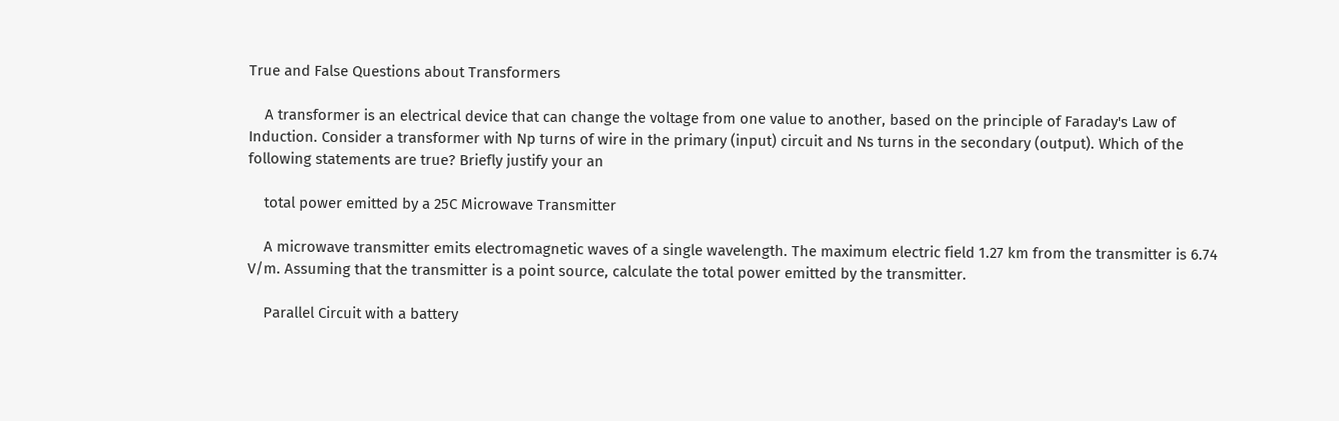True and False Questions about Transformers

    A transformer is an electrical device that can change the voltage from one value to another, based on the principle of Faraday's Law of Induction. Consider a transformer with Np turns of wire in the primary (input) circuit and Ns turns in the secondary (output). Which of the following statements are true? Briefly justify your an

    total power emitted by a 25C Microwave Transmitter

    A microwave transmitter emits electromagnetic waves of a single wavelength. The maximum electric field 1.27 km from the transmitter is 6.74 V/m. Assuming that the transmitter is a point source, calculate the total power emitted by the transmitter.

    Parallel Circuit with a battery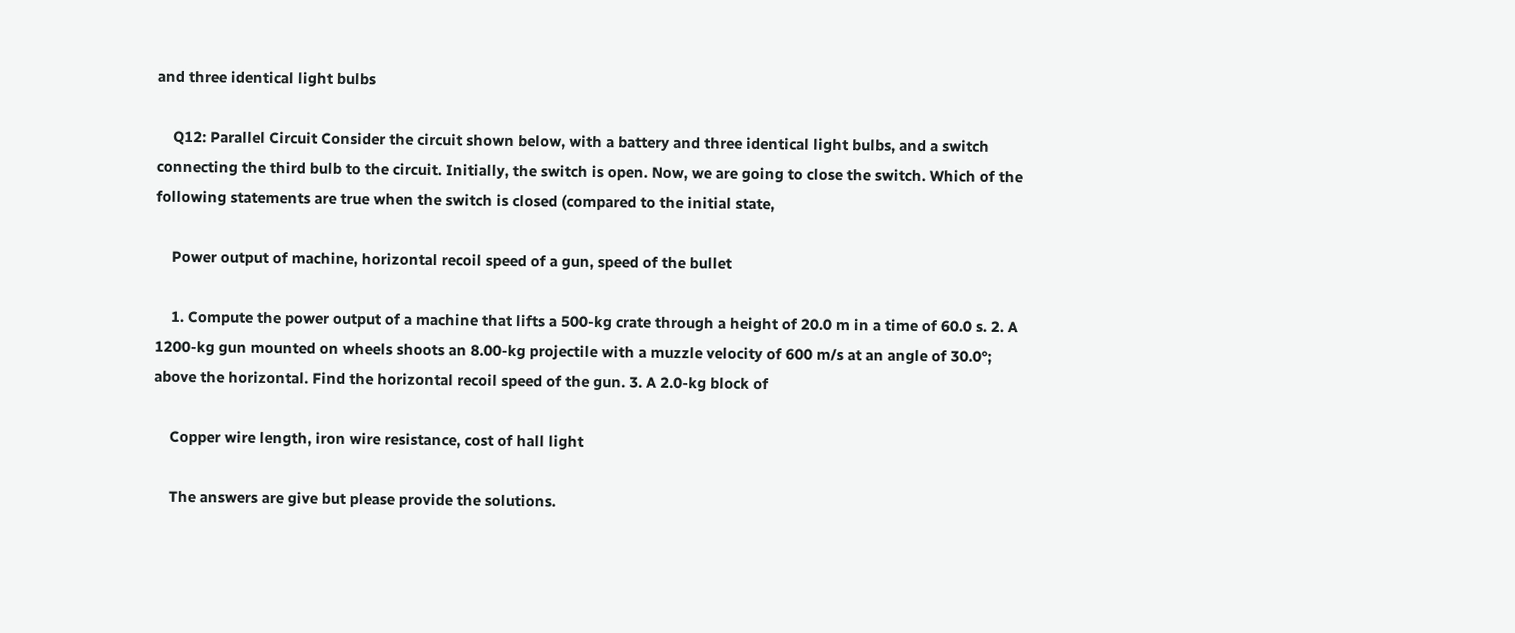and three identical light bulbs

    Q12: Parallel Circuit Consider the circuit shown below, with a battery and three identical light bulbs, and a switch connecting the third bulb to the circuit. Initially, the switch is open. Now, we are going to close the switch. Which of the following statements are true when the switch is closed (compared to the initial state,

    Power output of machine, horizontal recoil speed of a gun, speed of the bullet

    1. Compute the power output of a machine that lifts a 500-kg crate through a height of 20.0 m in a time of 60.0 s. 2. A 1200-kg gun mounted on wheels shoots an 8.00-kg projectile with a muzzle velocity of 600 m/s at an angle of 30.0°; above the horizontal. Find the horizontal recoil speed of the gun. 3. A 2.0-kg block of

    Copper wire length, iron wire resistance, cost of hall light

    The answers are give but please provide the solutions.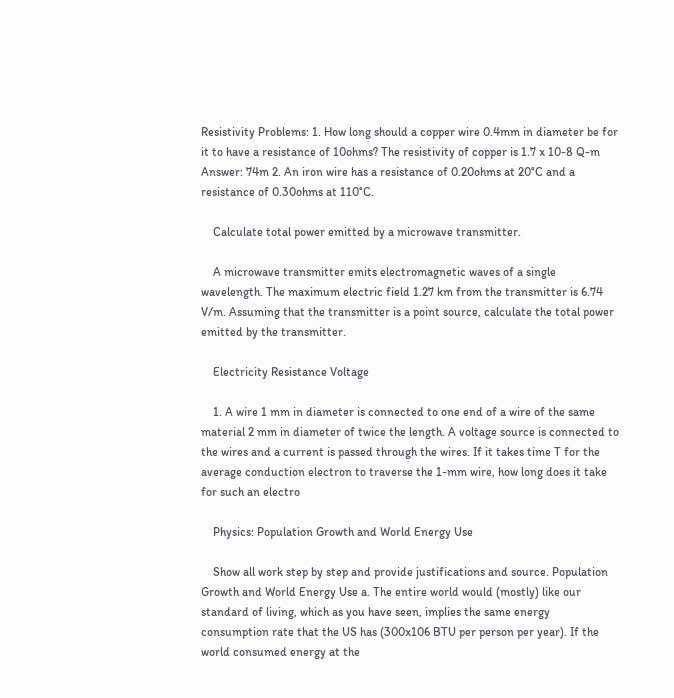Resistivity Problems: 1. How long should a copper wire 0.4mm in diameter be for it to have a resistance of 10ohms? The resistivity of copper is 1.7 x 10-8 Q-m Answer: 74m 2. An iron wire has a resistance of 0.20ohms at 20°C and a resistance of 0.30ohms at 110°C.

    Calculate total power emitted by a microwave transmitter.

    A microwave transmitter emits electromagnetic waves of a single wavelength. The maximum electric field 1.27 km from the transmitter is 6.74 V/m. Assuming that the transmitter is a point source, calculate the total power emitted by the transmitter.

    Electricity Resistance Voltage

    1. A wire 1 mm in diameter is connected to one end of a wire of the same material 2 mm in diameter of twice the length. A voltage source is connected to the wires and a current is passed through the wires. If it takes time T for the average conduction electron to traverse the 1-mm wire, how long does it take for such an electro

    Physics: Population Growth and World Energy Use

    Show all work step by step and provide justifications and source. Population Growth and World Energy Use a. The entire world would (mostly) like our standard of living, which as you have seen, implies the same energy consumption rate that the US has (300x106 BTU per person per year). If the world consumed energy at the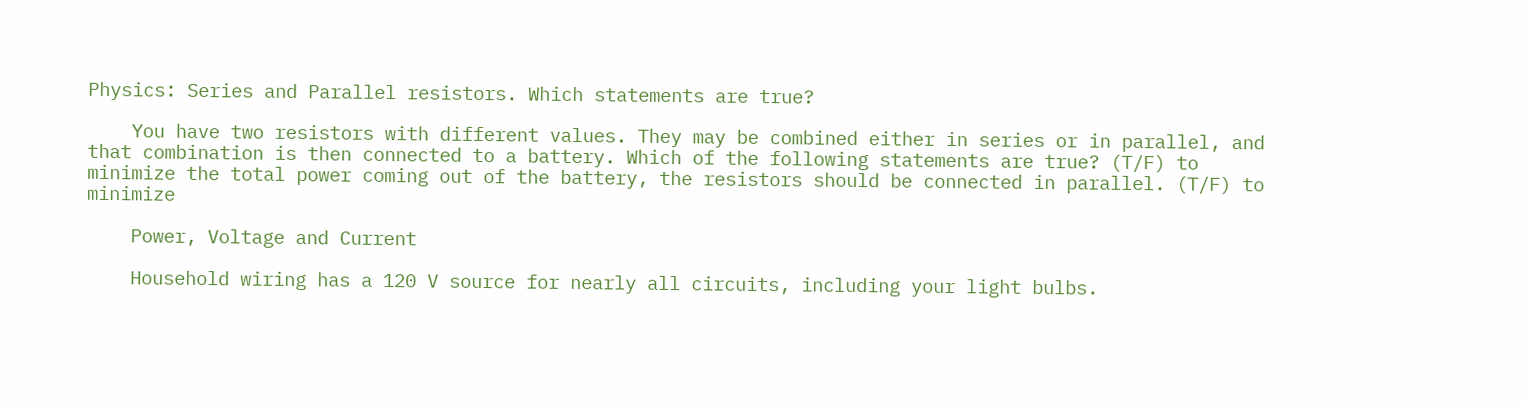Physics: Series and Parallel resistors. Which statements are true?

    You have two resistors with different values. They may be combined either in series or in parallel, and that combination is then connected to a battery. Which of the following statements are true? (T/F) to minimize the total power coming out of the battery, the resistors should be connected in parallel. (T/F) to minimize

    Power, Voltage and Current

    Household wiring has a 120 V source for nearly all circuits, including your light bulbs.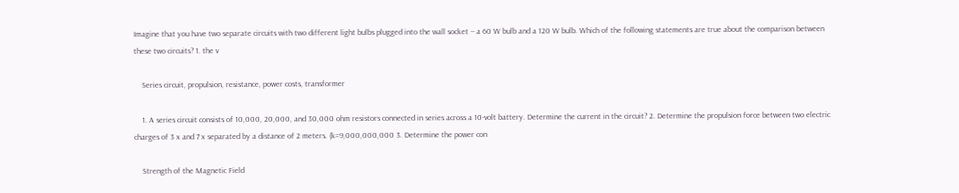Imagine that you have two separate circuits with two different light bulbs plugged into the wall socket -- a 60 W bulb and a 120 W bulb. Which of the following statements are true about the comparison between these two circuits? 1. the v

    Series circuit, propulsion, resistance, power costs, transformer

    1. A series circuit consists of 10,000, 20,000, and 30,000 ohm resistors connected in series across a 10-volt battery. Determine the current in the circuit? 2. Determine the propulsion force between two electric charges of 3 x and 7 x separated by a distance of 2 meters. (k=9,000,000,000 3. Determine the power con

    Strength of the Magnetic Field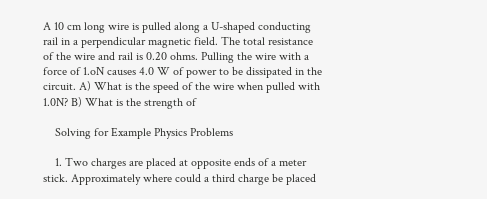A 10 cm long wire is pulled along a U-shaped conducting rail in a perpendicular magnetic field. The total resistance of the wire and rail is 0.20 ohms. Pulling the wire with a force of 1.oN causes 4.0 W of power to be dissipated in the circuit. A) What is the speed of the wire when pulled with 1.0N? B) What is the strength of

    Solving for Example Physics Problems

    1. Two charges are placed at opposite ends of a meter stick. Approximately where could a third charge be placed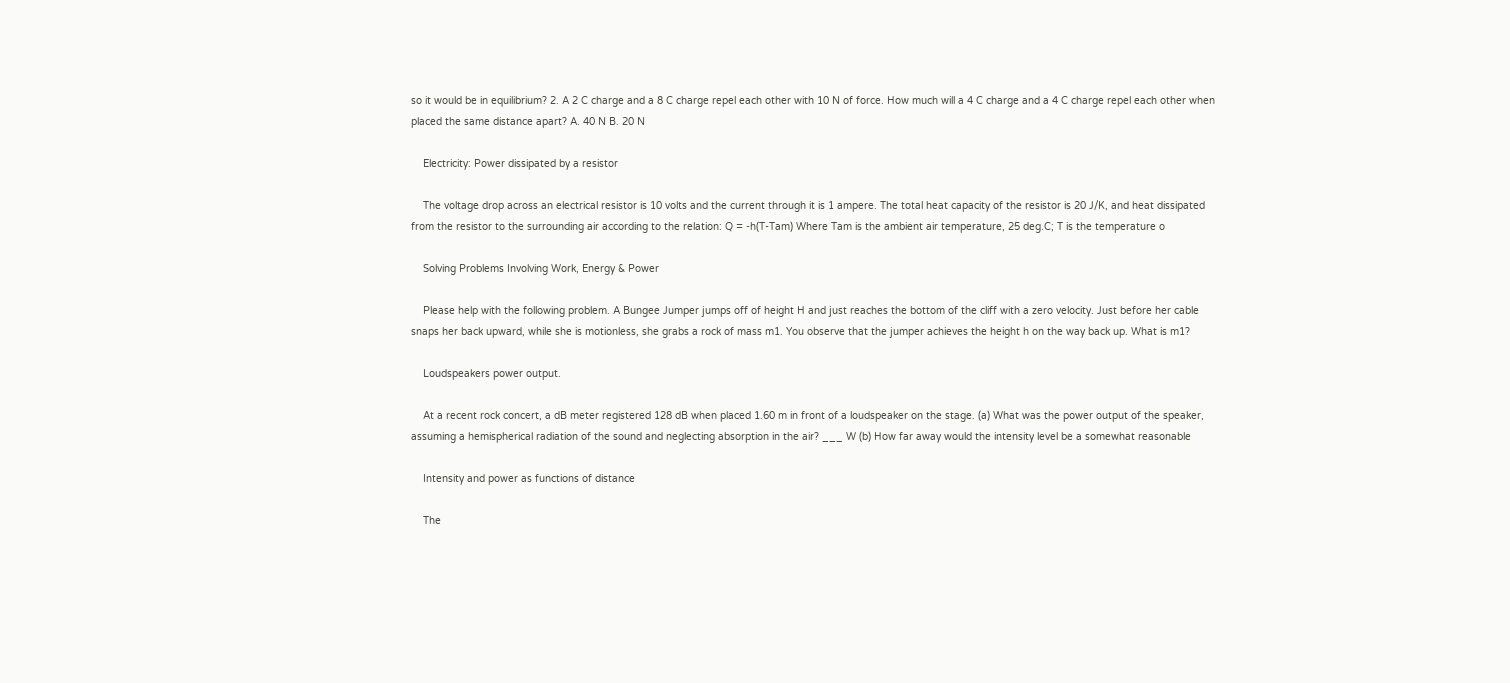so it would be in equilibrium? 2. A 2 C charge and a 8 C charge repel each other with 10 N of force. How much will a 4 C charge and a 4 C charge repel each other when placed the same distance apart? A. 40 N B. 20 N

    Electricity: Power dissipated by a resistor

    The voltage drop across an electrical resistor is 10 volts and the current through it is 1 ampere. The total heat capacity of the resistor is 20 J/K, and heat dissipated from the resistor to the surrounding air according to the relation: Q = -h(T-Tam) Where Tam is the ambient air temperature, 25 deg.C; T is the temperature o

    Solving Problems Involving Work, Energy & Power

    Please help with the following problem. A Bungee Jumper jumps off of height H and just reaches the bottom of the cliff with a zero velocity. Just before her cable snaps her back upward, while she is motionless, she grabs a rock of mass m1. You observe that the jumper achieves the height h on the way back up. What is m1?

    Loudspeakers power output.

    At a recent rock concert, a dB meter registered 128 dB when placed 1.60 m in front of a loudspeaker on the stage. (a) What was the power output of the speaker, assuming a hemispherical radiation of the sound and neglecting absorption in the air? ___ W (b) How far away would the intensity level be a somewhat reasonable

    Intensity and power as functions of distance

    The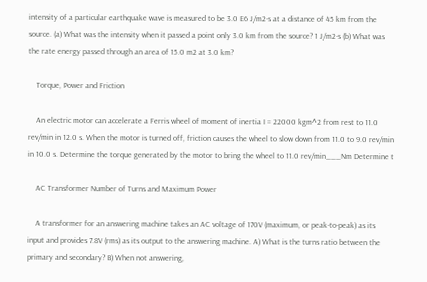intensity of a particular earthquake wave is measured to be 3.0 E6 J/m2·s at a distance of 45 km from the source. (a) What was the intensity when it passed a point only 3.0 km from the source? 1 J/m2·s (b) What was the rate energy passed through an area of 15.0 m2 at 3.0 km?

    Torque, Power and Friction

    An electric motor can accelerate a Ferris wheel of moment of inertia I = 22000 kgm^2 from rest to 11.0 rev/min in 12.0 s. When the motor is turned off, friction causes the wheel to slow down from 11.0 to 9.0 rev/min in 10.0 s. Determine the torque generated by the motor to bring the wheel to 11.0 rev/min___Nm Determine t

    AC Transformer Number of Turns and Maximum Power

    A transformer for an answering machine takes an AC voltage of 170V (maximum, or peak-to-peak) as its input and provides 7.8V (rms) as its output to the answering machine. A) What is the turns ratio between the primary and secondary? B) When not answering,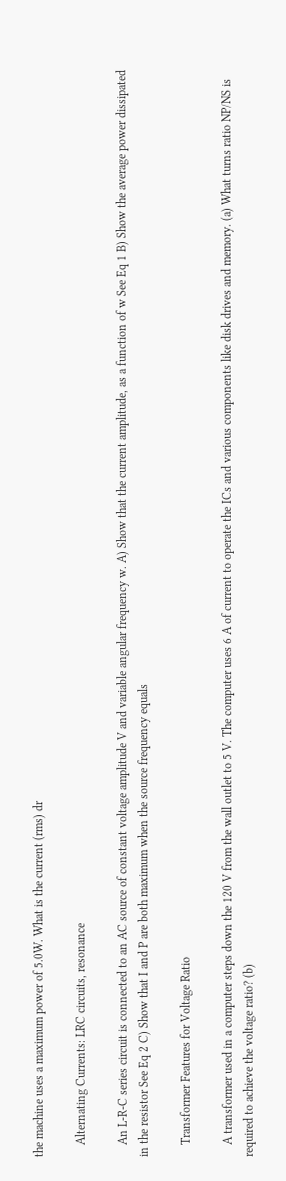the machine uses a maximum power of 5.0W. What is the current (rms) dr

    Alternating Currents: LRC circuits, resonance

    An L-R-C series circuit is connected to an AC source of constant voltage amplitude V and variable angular frequency w. A) Show that the current amplitude, as a function of w See Eq 1 B) Show the average power dissipated in the resistor See Eq 2 C) Show that I and P are both maximum when the source frequency equals

    Transformer Features for Voltage Ratio

    A transformer used in a computer steps down the 120 V from the wall outlet to 5 V. The computer uses 6 A of current to operate the ICs and various components like disk drives and memory. (a) What turns ratio NP/NS is required to achieve the voltage ratio? (b)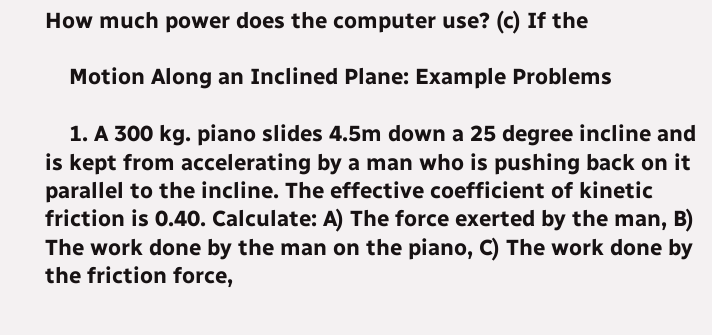How much power does the computer use? (c) If the

    Motion Along an Inclined Plane: Example Problems

    1. A 300 kg. piano slides 4.5m down a 25 degree incline and is kept from accelerating by a man who is pushing back on it parallel to the incline. The effective coefficient of kinetic friction is 0.40. Calculate: A) The force exerted by the man, B) The work done by the man on the piano, C) The work done by the friction force,